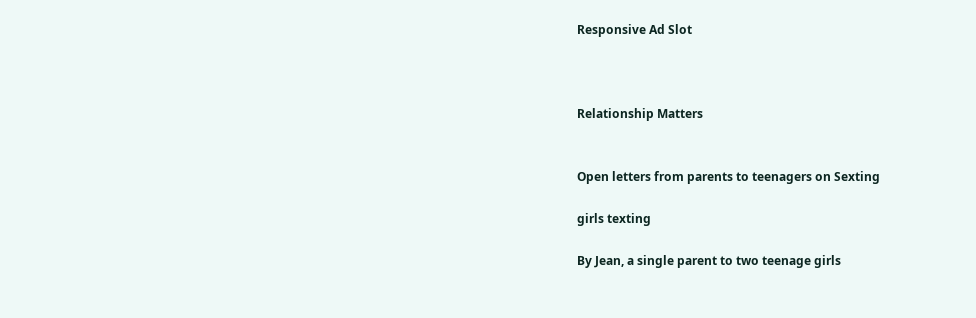Responsive Ad Slot



Relationship Matters


Open letters from parents to teenagers on Sexting

girls texting

By Jean, a single parent to two teenage girls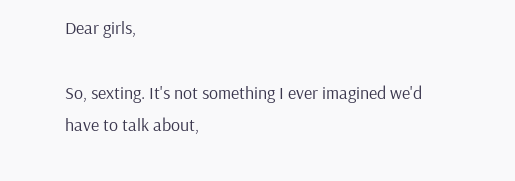Dear girls,

So, sexting. It's not something I ever imagined we'd have to talk about,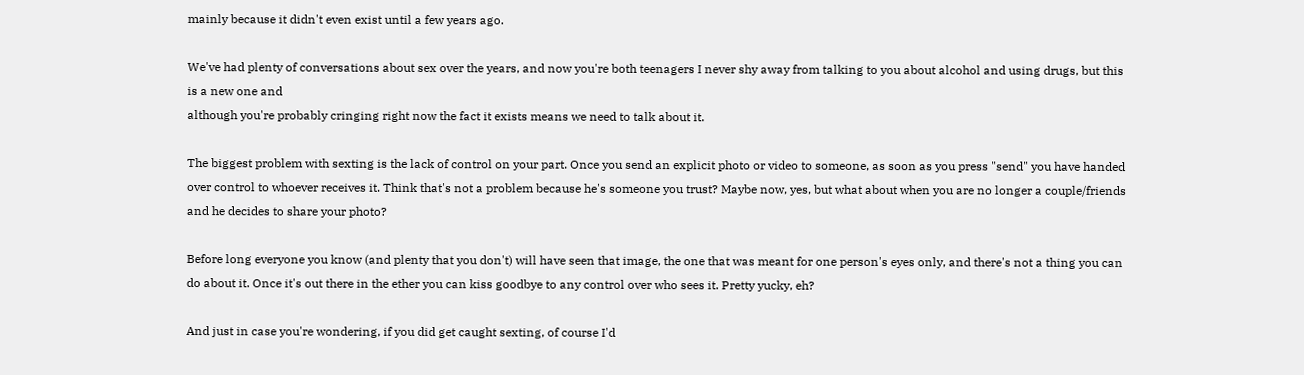mainly because it didn't even exist until a few years ago.

We've had plenty of conversations about sex over the years, and now you're both teenagers I never shy away from talking to you about alcohol and using drugs, but this is a new one and
although you're probably cringing right now the fact it exists means we need to talk about it.

The biggest problem with sexting is the lack of control on your part. Once you send an explicit photo or video to someone, as soon as you press "send" you have handed over control to whoever receives it. Think that's not a problem because he's someone you trust? Maybe now, yes, but what about when you are no longer a couple/friends and he decides to share your photo?

Before long everyone you know (and plenty that you don't) will have seen that image, the one that was meant for one person's eyes only, and there's not a thing you can do about it. Once it's out there in the ether you can kiss goodbye to any control over who sees it. Pretty yucky, eh?

And just in case you're wondering, if you did get caught sexting, of course I'd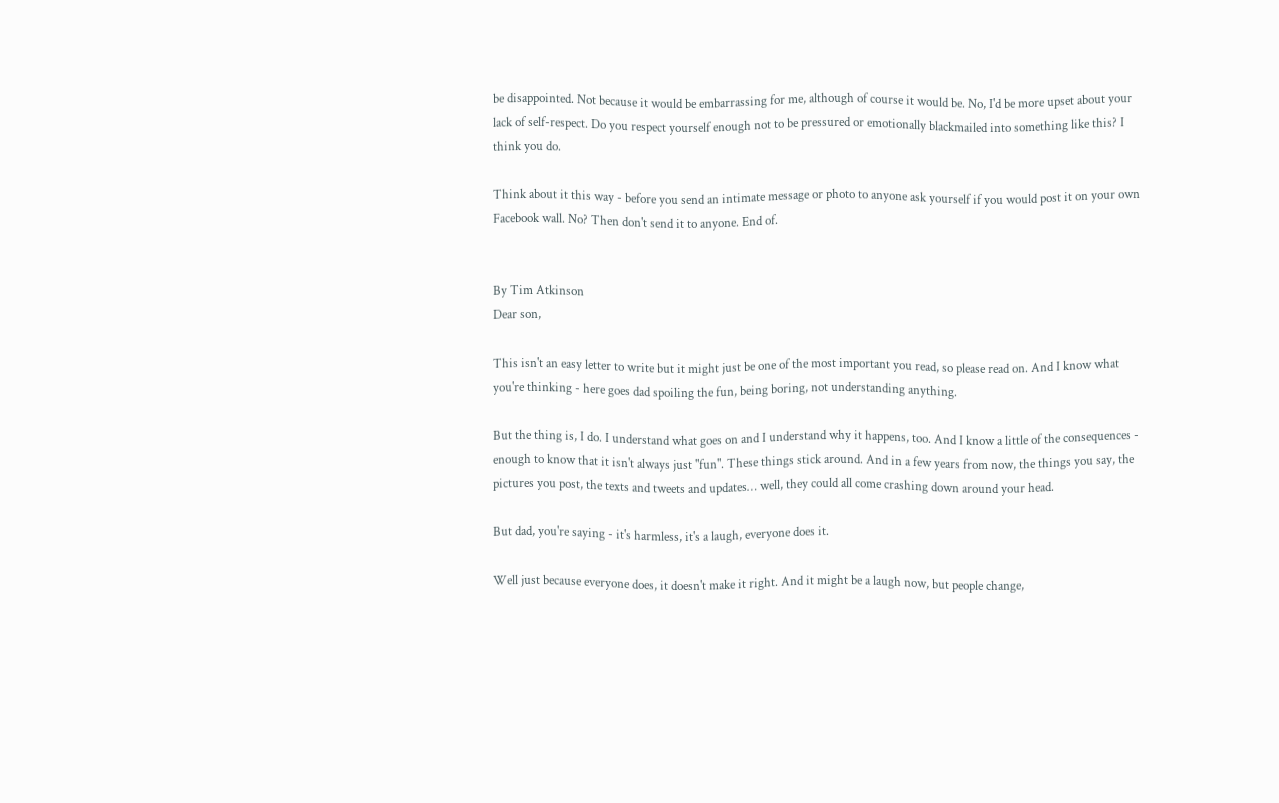be disappointed. Not because it would be embarrassing for me, although of course it would be. No, I'd be more upset about your lack of self-respect. Do you respect yourself enough not to be pressured or emotionally blackmailed into something like this? I think you do.

Think about it this way - before you send an intimate message or photo to anyone ask yourself if you would post it on your own Facebook wall. No? Then don't send it to anyone. End of.


By Tim Atkinson
Dear son,

This isn't an easy letter to write but it might just be one of the most important you read, so please read on. And I know what you're thinking - here goes dad spoiling the fun, being boring, not understanding anything.

But the thing is, I do. I understand what goes on and I understand why it happens, too. And I know a little of the consequences - enough to know that it isn't always just "fun". These things stick around. And in a few years from now, the things you say, the pictures you post, the texts and tweets and updates… well, they could all come crashing down around your head.

But dad, you're saying - it's harmless, it's a laugh, everyone does it.

Well just because everyone does, it doesn't make it right. And it might be a laugh now, but people change,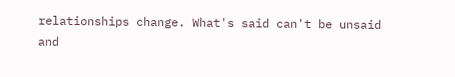relationships change. What's said can't be unsaid and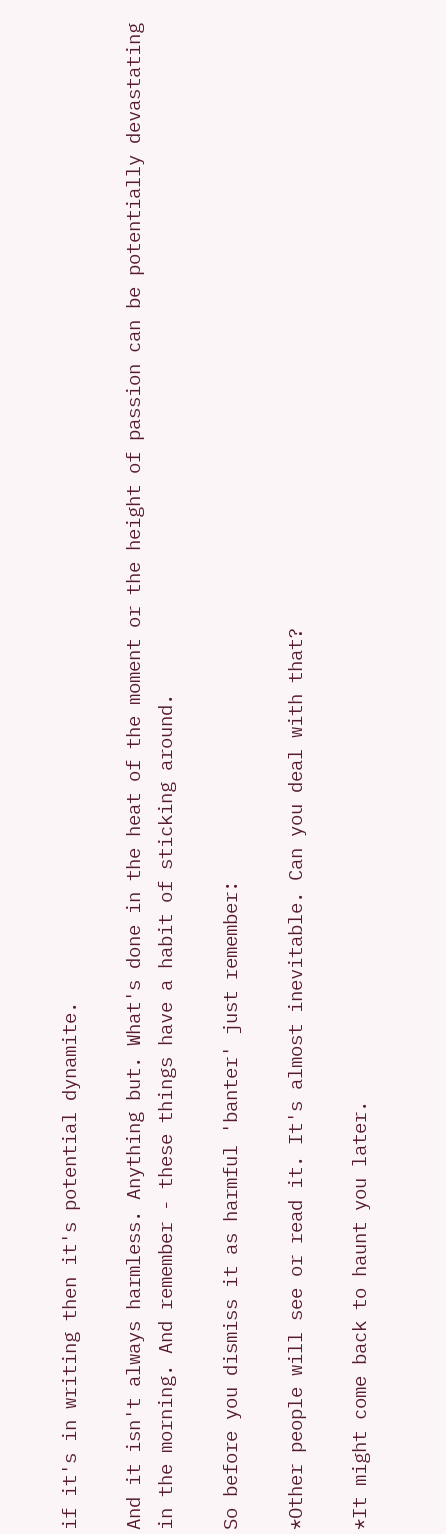if it's in writing then it's potential dynamite.

And it isn't always harmless. Anything but. What's done in the heat of the moment or the height of passion can be potentially devastating in the morning. And remember - these things have a habit of sticking around.

So before you dismiss it as harmful 'banter' just remember:

*Other people will see or read it. It's almost inevitable. Can you deal with that?

*It might come back to haunt you later.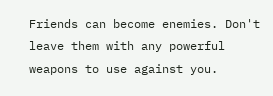Friends can become enemies. Don't leave them with any powerful weapons to use against you.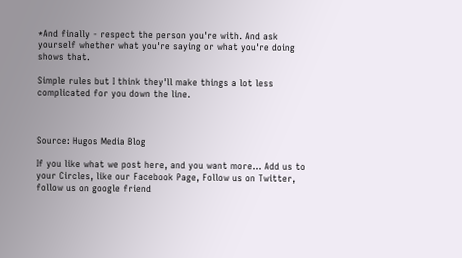*And finally - respect the person you're with. And ask yourself whether what you're saying or what you're doing shows that.

Simple rules but I think they'll make things a lot less complicated for you down the line.



Source: Hugos Media Blog

If you like what we post here, and you want more... Add us to your Circles, like our Facebook Page, Follow us on Twitter, follow us on google friend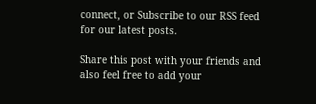connect, or Subscribe to our RSS feed for our latest posts.

Share this post with your friends and also feel free to add your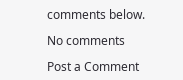comments below.

No comments

Post a Comment